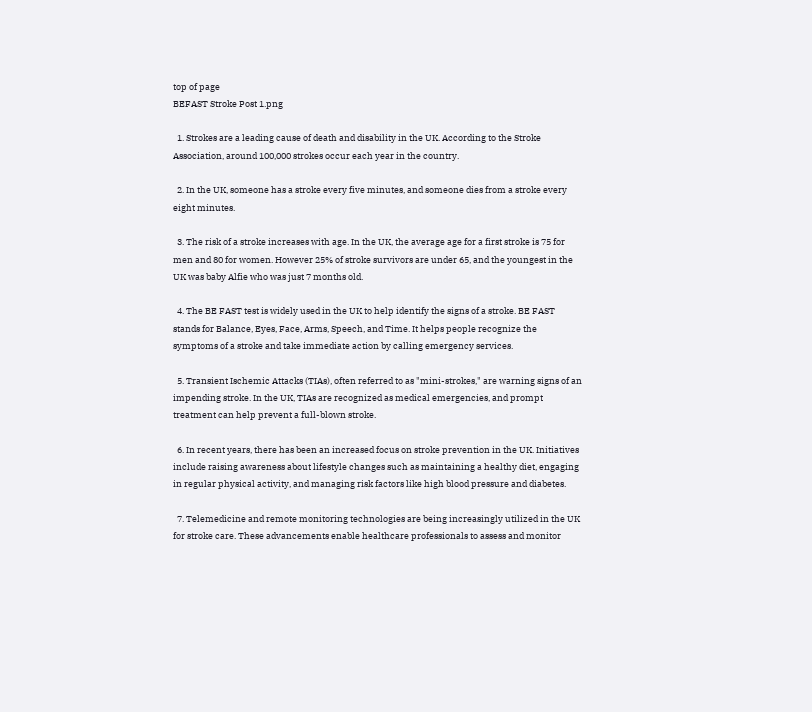top of page
BEFAST Stroke Post 1.png

  1. Strokes are a leading cause of death and disability in the UK. According to the Stroke Association, around 100,000 strokes occur each year in the country.

  2. In the UK, someone has a stroke every five minutes, and someone dies from a stroke every eight minutes.

  3. The risk of a stroke increases with age. In the UK, the average age for a first stroke is 75 for men and 80 for women. However 25% of stroke survivors are under 65, and the youngest in the UK was baby Alfie who was just 7 months old.

  4. The BE FAST test is widely used in the UK to help identify the signs of a stroke. BE FAST stands for Balance, Eyes, Face, Arms, Speech, and Time. It helps people recognize the symptoms of a stroke and take immediate action by calling emergency services.

  5. Transient Ischemic Attacks (TIAs), often referred to as "mini-strokes," are warning signs of an impending stroke. In the UK, TIAs are recognized as medical emergencies, and prompt treatment can help prevent a full-blown stroke.

  6. In recent years, there has been an increased focus on stroke prevention in the UK. Initiatives include raising awareness about lifestyle changes such as maintaining a healthy diet, engaging in regular physical activity, and managing risk factors like high blood pressure and diabetes.

  7. Telemedicine and remote monitoring technologies are being increasingly utilized in the UK for stroke care. These advancements enable healthcare professionals to assess and monitor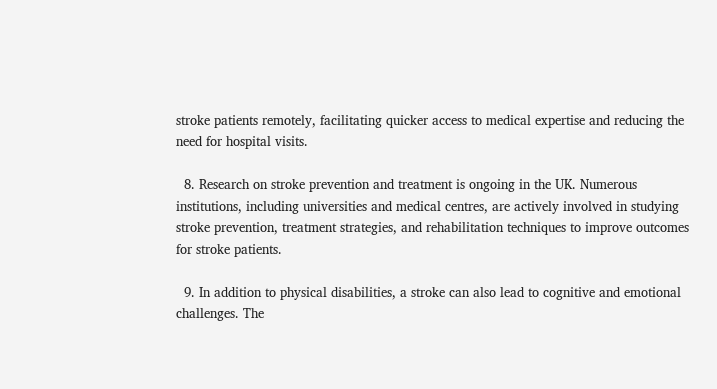stroke patients remotely, facilitating quicker access to medical expertise and reducing the need for hospital visits.

  8. Research on stroke prevention and treatment is ongoing in the UK. Numerous institutions, including universities and medical centres, are actively involved in studying stroke prevention, treatment strategies, and rehabilitation techniques to improve outcomes for stroke patients.

  9. In addition to physical disabilities, a stroke can also lead to cognitive and emotional challenges. The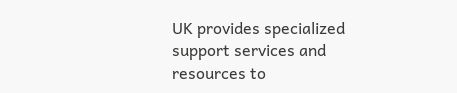UK provides specialized support services and resources to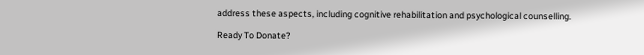address these aspects, including cognitive rehabilitation and psychological counselling.

Ready To Donate?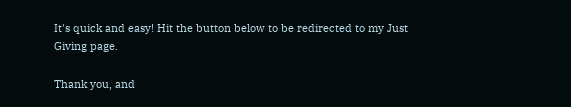It's quick and easy! Hit the button below to be redirected to my Just Giving page.

Thank you, and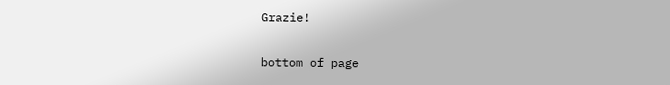Grazie!

bottom of page